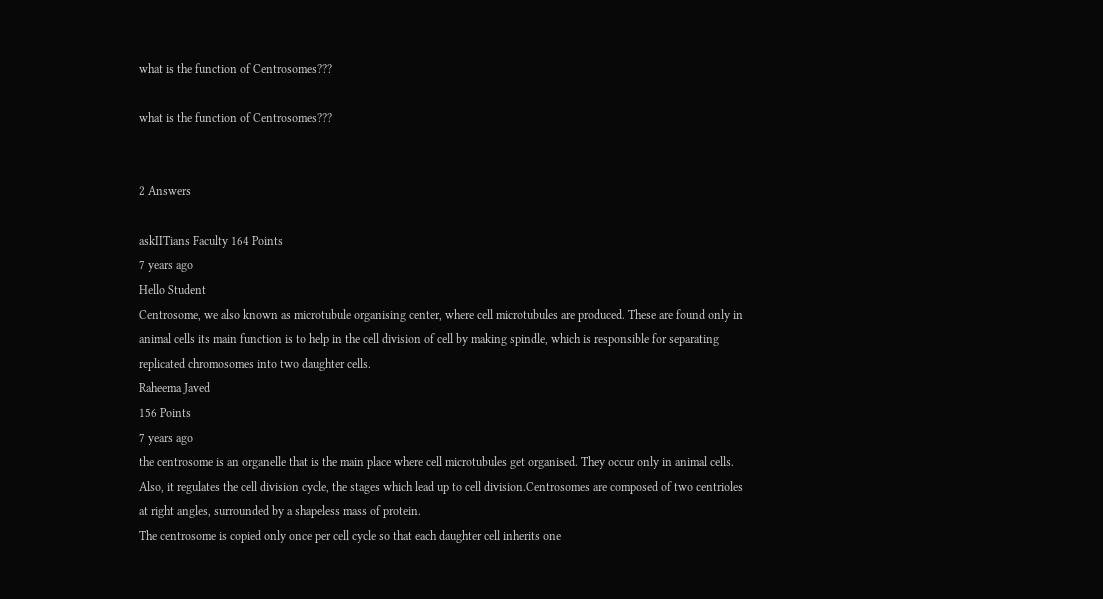what is the function of Centrosomes???

what is the function of Centrosomes???


2 Answers

askIITians Faculty 164 Points
7 years ago
Hello Student
Centrosome, we also known as microtubule organising center, where cell microtubules are produced. These are found only in animal cells its main function is to help in the cell division of cell by making spindle, which is responsible for separating replicated chromosomes into two daughter cells.
Raheema Javed
156 Points
7 years ago
the centrosome is an organelle that is the main place where cell microtubules get organised. They occur only in animal cells. Also, it regulates the cell division cycle, the stages which lead up to cell division.Centrosomes are composed of two centrioles at right angles, surrounded by a shapeless mass of protein.
The centrosome is copied only once per cell cycle so that each daughter cell inherits one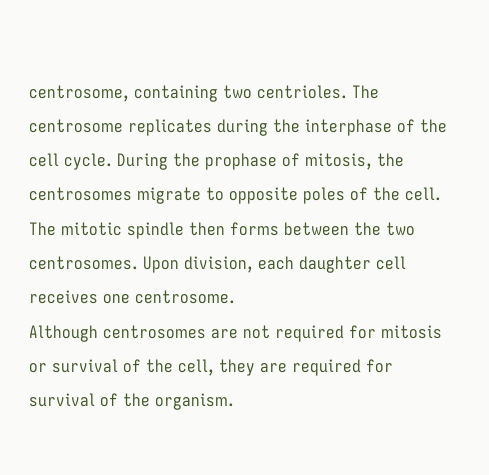centrosome, containing two centrioles. The centrosome replicates during the interphase of the cell cycle. During the prophase of mitosis, the centrosomes migrate to opposite poles of the cell. The mitotic spindle then forms between the two centrosomes. Upon division, each daughter cell receives one centrosome.
Although centrosomes are not required for mitosis or survival of the cell, they are required for survival of the organism.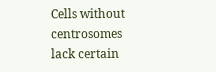Cells without centrosomes lack certain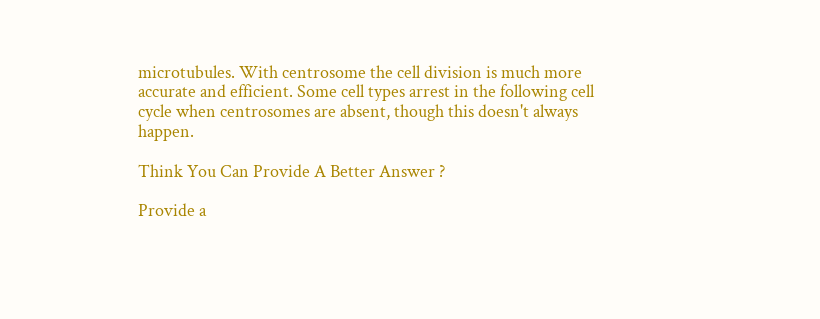microtubules. With centrosome the cell division is much more accurate and efficient. Some cell types arrest in the following cell cycle when centrosomes are absent, though this doesn't always happen.

Think You Can Provide A Better Answer ?

Provide a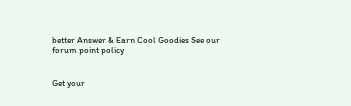better Answer & Earn Cool Goodies See our forum point policy


Get your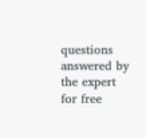questions answered by the expert for free